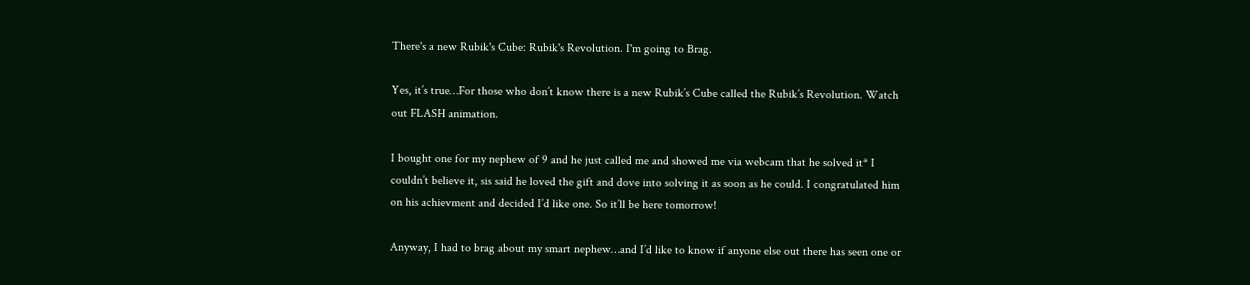There's a new Rubik's Cube: Rubik's Revolution. I'm going to Brag.

Yes, it’s true…For those who don’t know there is a new Rubik’s Cube called the Rubik’s Revolution. Watch out FLASH animation.

I bought one for my nephew of 9 and he just called me and showed me via webcam that he solved it* I couldn’t believe it, sis said he loved the gift and dove into solving it as soon as he could. I congratulated him on his achievment and decided I’d like one. So it’ll be here tomorrow!

Anyway, I had to brag about my smart nephew…and I’d like to know if anyone else out there has seen one or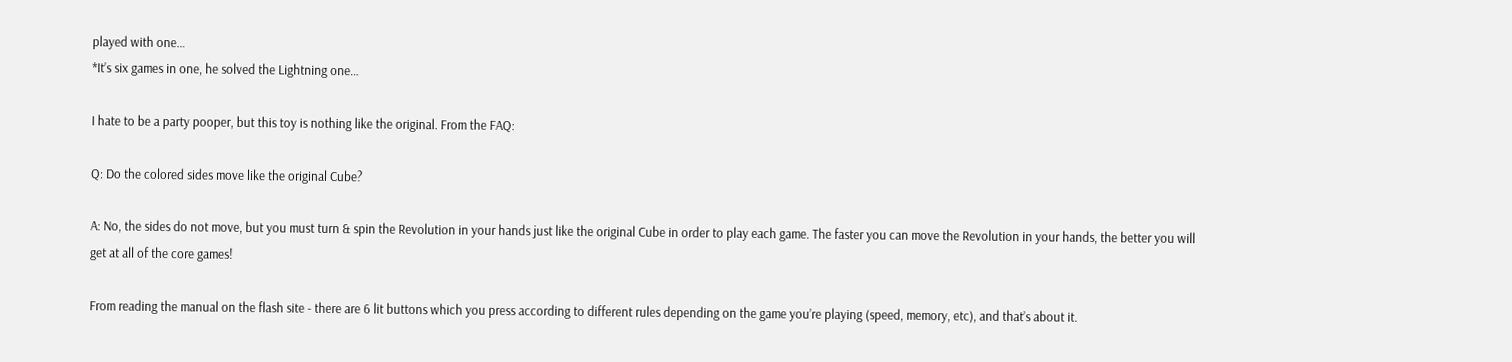played with one…
*It’s six games in one, he solved the Lightning one…

I hate to be a party pooper, but this toy is nothing like the original. From the FAQ:

Q: Do the colored sides move like the original Cube?

A: No, the sides do not move, but you must turn & spin the Revolution in your hands just like the original Cube in order to play each game. The faster you can move the Revolution in your hands, the better you will get at all of the core games!

From reading the manual on the flash site - there are 6 lit buttons which you press according to different rules depending on the game you’re playing (speed, memory, etc), and that’s about it.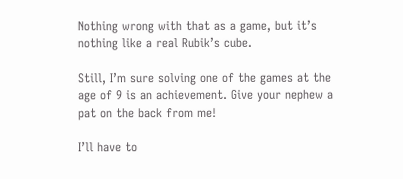Nothing wrong with that as a game, but it’s nothing like a real Rubik’s cube.

Still, I’m sure solving one of the games at the age of 9 is an achievement. Give your nephew a pat on the back from me!

I’ll have to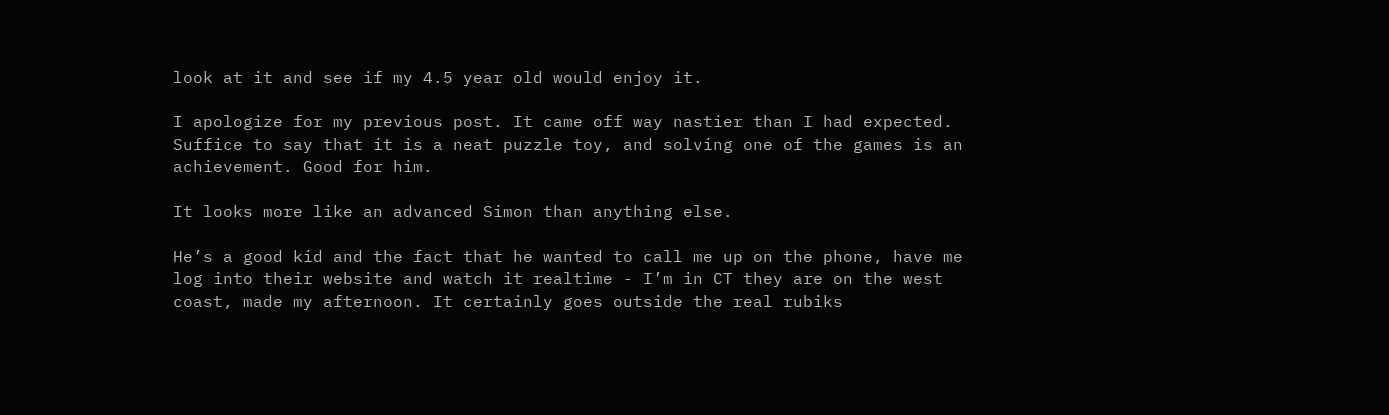look at it and see if my 4.5 year old would enjoy it.

I apologize for my previous post. It came off way nastier than I had expected. Suffice to say that it is a neat puzzle toy, and solving one of the games is an achievement. Good for him.

It looks more like an advanced Simon than anything else.

He’s a good kid and the fact that he wanted to call me up on the phone, have me log into their website and watch it realtime - I’m in CT they are on the west coast, made my afternoon. It certainly goes outside the real rubiks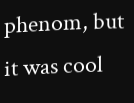phenom, but it was cool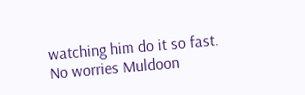watching him do it so fast.
No worries Muldoon